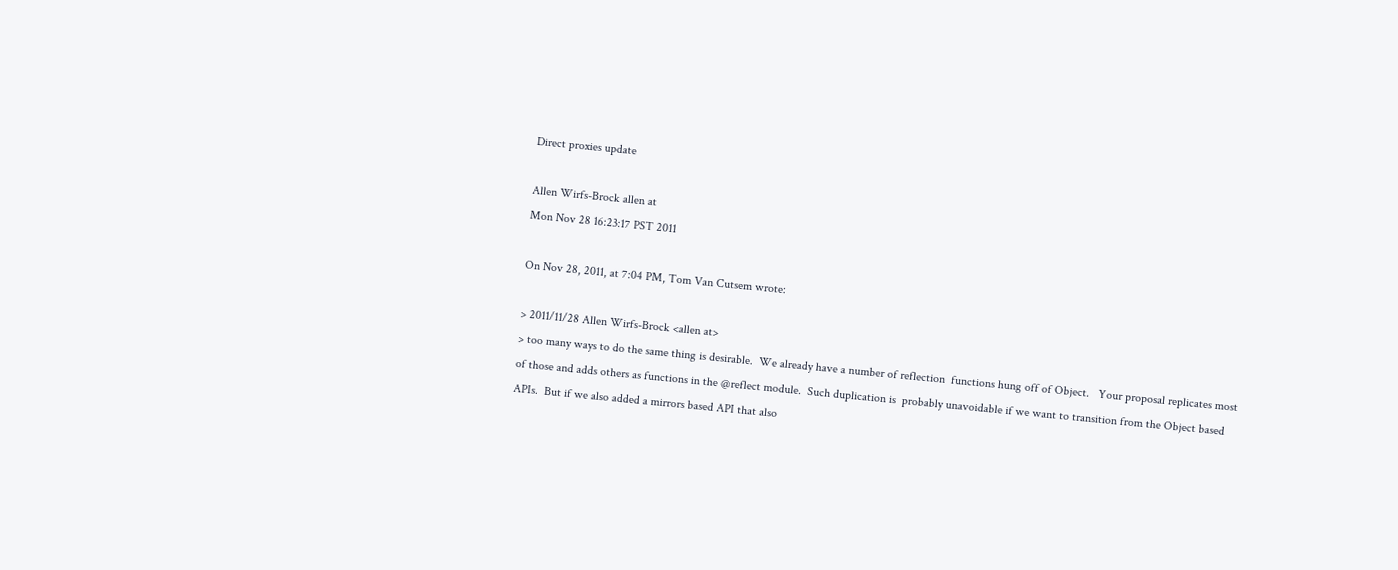Direct proxies update

Allen Wirfs-Brock allen at
Mon Nov 28 16:23:17 PST 2011

On Nov 28, 2011, at 7:04 PM, Tom Van Cutsem wrote:

> 2011/11/28 Allen Wirfs-Brock <allen at>
> too many ways to do the same thing is desirable.  We already have a number of reflection  functions hung off of Object.   Your proposal replicates most of those and adds others as functions in the @reflect module.  Such duplication is  probably unavoidable if we want to transition from the Object based APIs.  But if we also added a mirrors based API that also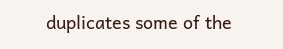duplicates some of the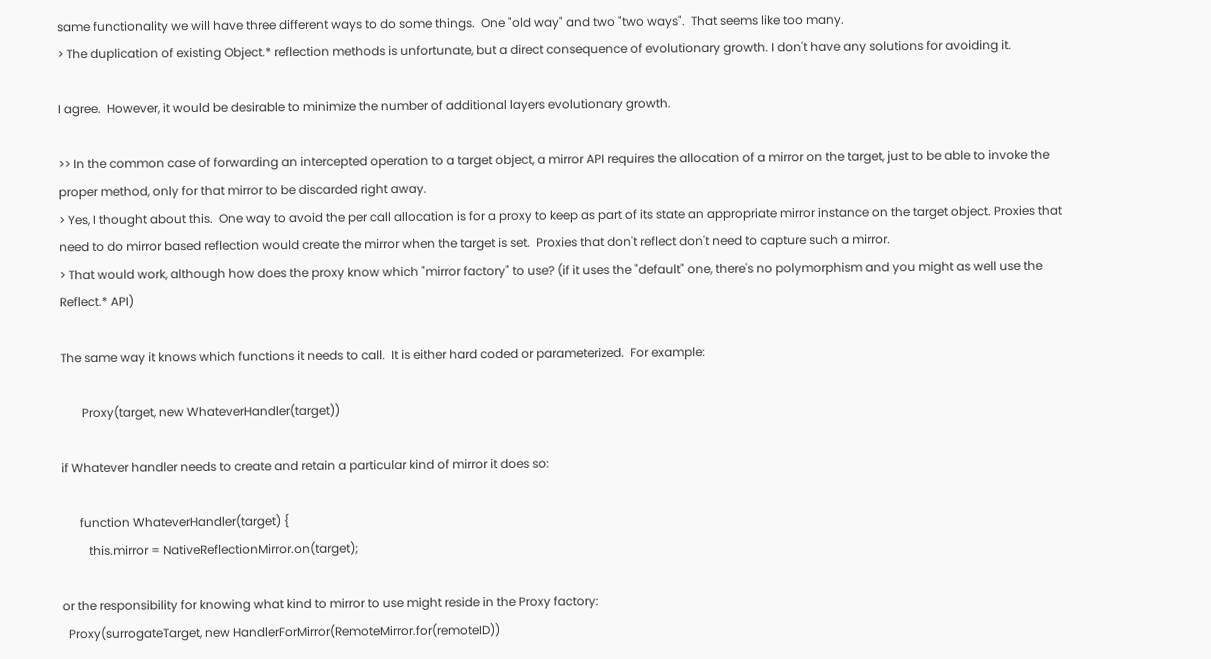same functionality we will have three different ways to do some things.  One "old way" and two "two ways".  That seems like too many.
> The duplication of existing Object.* reflection methods is unfortunate, but a direct consequence of evolutionary growth. I don't have any solutions for avoiding it.

I agree.  However, it would be desirable to minimize the number of additional layers evolutionary growth.

>> In the common case of forwarding an intercepted operation to a target object, a mirror API requires the allocation of a mirror on the target, just to be able to invoke the proper method, only for that mirror to be discarded right away.
> Yes, I thought about this.  One way to avoid the per call allocation is for a proxy to keep as part of its state an appropriate mirror instance on the target object. Proxies that need to do mirror based reflection would create the mirror when the target is set.  Proxies that don't reflect don't need to capture such a mirror.
> That would work, although how does the proxy know which "mirror factory" to use? (if it uses the "default" one, there's no polymorphism and you might as well use the Reflect.* API)

The same way it knows which functions it needs to call.  It is either hard coded or parameterized.  For example:

       Proxy(target, new WhateverHandler(target))

if Whatever handler needs to create and retain a particular kind of mirror it does so:

      function WhateverHandler(target) {
         this.mirror = NativeReflectionMirror.on(target);

or the responsibility for knowing what kind to mirror to use might reside in the Proxy factory:
  Proxy(surrogateTarget, new HandlerForMirror(RemoteMirror.for(remoteID))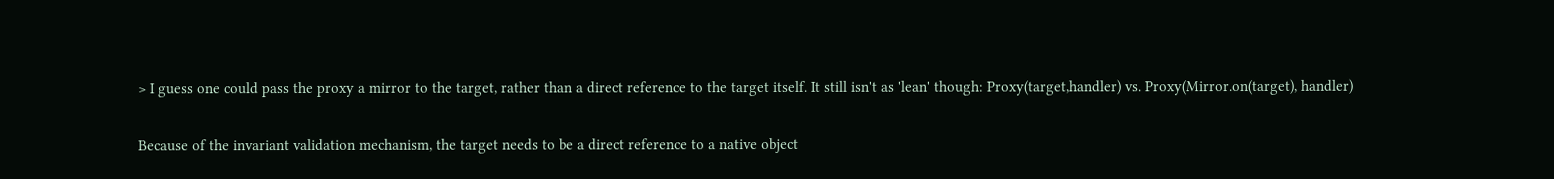> I guess one could pass the proxy a mirror to the target, rather than a direct reference to the target itself. It still isn't as 'lean' though: Proxy(target,handler) vs. Proxy(Mirror.on(target), handler)

Because of the invariant validation mechanism, the target needs to be a direct reference to a native object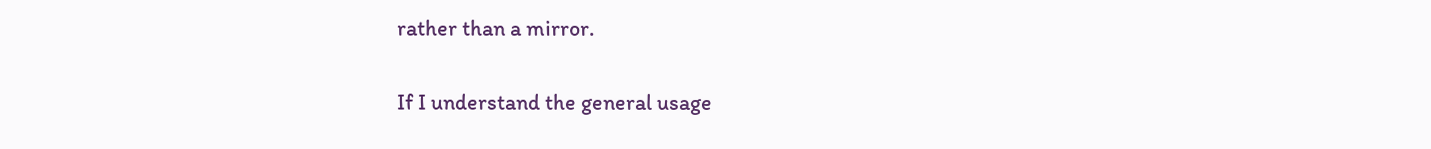rather than a mirror.

If I understand the general usage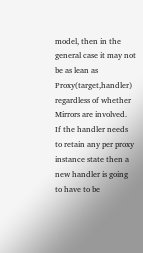model, then in the general case it may not be as lean as Proxy(target,handler) regardless of whether Mirrors are involved.  If the handler needs to retain any per proxy instance state then a new handler is going to have to be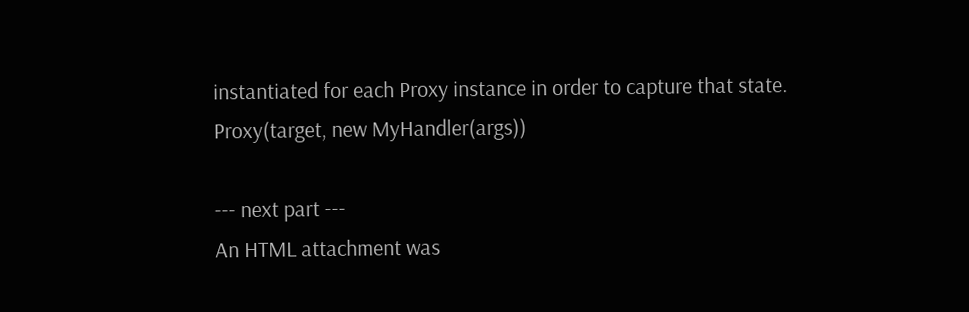instantiated for each Proxy instance in order to capture that state. Proxy(target, new MyHandler(args))

--- next part ---
An HTML attachment was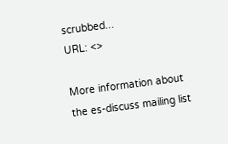scrubbed...
URL: <>

More information about the es-discuss mailing list